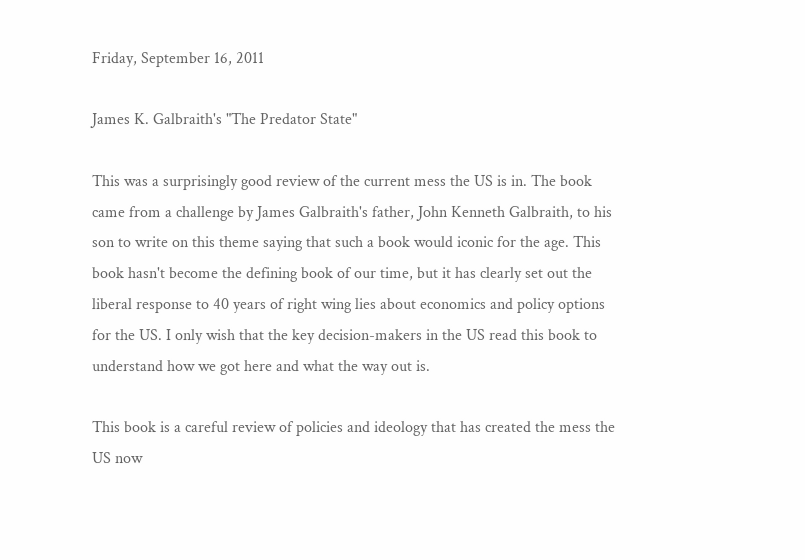Friday, September 16, 2011

James K. Galbraith's "The Predator State"

This was a surprisingly good review of the current mess the US is in. The book came from a challenge by James Galbraith's father, John Kenneth Galbraith, to his son to write on this theme saying that such a book would iconic for the age. This book hasn't become the defining book of our time, but it has clearly set out the liberal response to 40 years of right wing lies about economics and policy options for the US. I only wish that the key decision-makers in the US read this book to understand how we got here and what the way out is.

This book is a careful review of policies and ideology that has created the mess the US now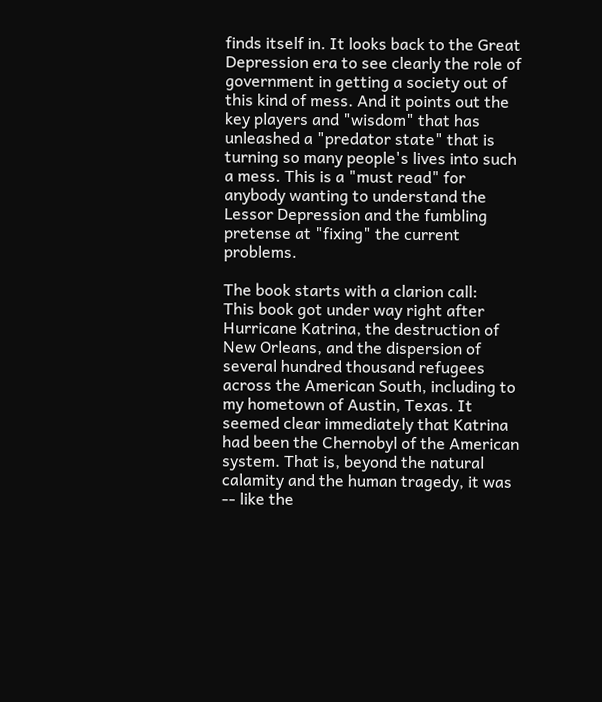finds itself in. It looks back to the Great Depression era to see clearly the role of government in getting a society out of this kind of mess. And it points out the key players and "wisdom" that has unleashed a "predator state" that is turning so many people's lives into such a mess. This is a "must read" for anybody wanting to understand the Lessor Depression and the fumbling pretense at "fixing" the current problems.

The book starts with a clarion call:
This book got under way right after Hurricane Katrina, the destruction of New Orleans, and the dispersion of several hundred thousand refugees across the American South, including to my hometown of Austin, Texas. It seemed clear immediately that Katrina had been the Chernobyl of the American system. That is, beyond the natural calamity and the human tragedy, it was -- like the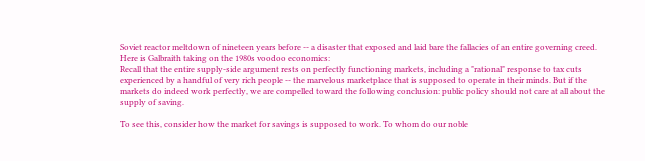Soviet reactor meltdown of nineteen years before -- a disaster that exposed and laid bare the fallacies of an entire governing creed.
Here is Galbraith taking on the 1980s voodoo economics:
Recall that the entire supply-side argument rests on perfectly functioning markets, including a "rational" response to tax cuts experienced by a handful of very rich people -- the marvelous marketplace that is supposed to operate in their minds. But if the markets do indeed work perfectly, we are compelled toward the following conclusion: public policy should not care at all about the supply of saving.

To see this, consider how the market for savings is supposed to work. To whom do our noble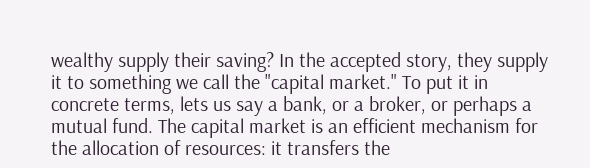wealthy supply their saving? In the accepted story, they supply it to something we call the "capital market." To put it in concrete terms, lets us say a bank, or a broker, or perhaps a mutual fund. The capital market is an efficient mechanism for the allocation of resources: it transfers the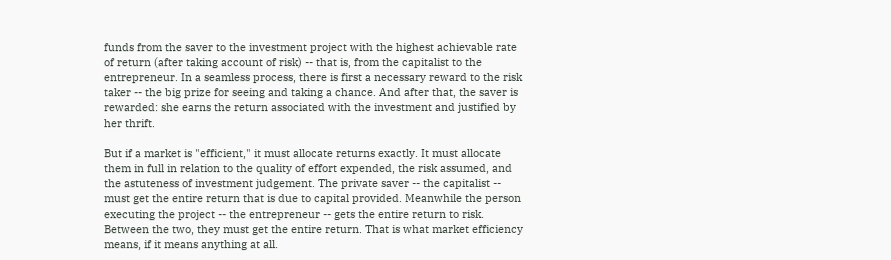funds from the saver to the investment project with the highest achievable rate of return (after taking account of risk) -- that is, from the capitalist to the entrepreneur. In a seamless process, there is first a necessary reward to the risk taker -- the big prize for seeing and taking a chance. And after that, the saver is rewarded: she earns the return associated with the investment and justified by her thrift.

But if a market is "efficient," it must allocate returns exactly. It must allocate them in full in relation to the quality of effort expended, the risk assumed, and the astuteness of investment judgement. The private saver -- the capitalist -- must get the entire return that is due to capital provided. Meanwhile the person executing the project -- the entrepreneur -- gets the entire return to risk. Between the two, they must get the entire return. That is what market efficiency means, if it means anything at all.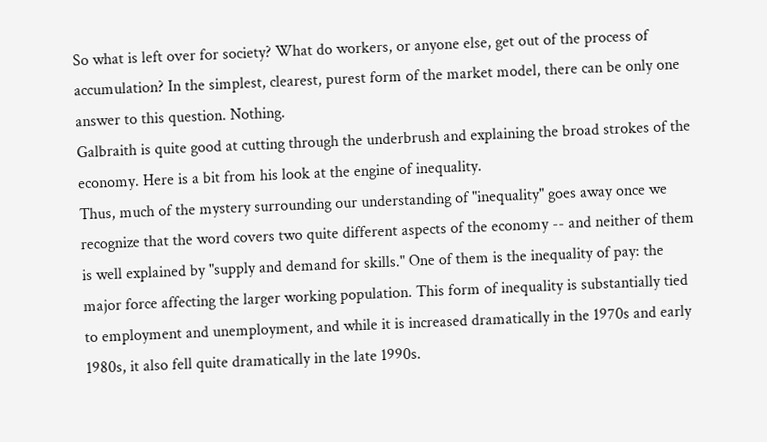So what is left over for society? What do workers, or anyone else, get out of the process of accumulation? In the simplest, clearest, purest form of the market model, there can be only one answer to this question. Nothing.
Galbraith is quite good at cutting through the underbrush and explaining the broad strokes of the economy. Here is a bit from his look at the engine of inequality.
Thus, much of the mystery surrounding our understanding of "inequality" goes away once we recognize that the word covers two quite different aspects of the economy -- and neither of them is well explained by "supply and demand for skills." One of them is the inequality of pay: the major force affecting the larger working population. This form of inequality is substantially tied to employment and unemployment, and while it is increased dramatically in the 1970s and early 1980s, it also fell quite dramatically in the late 1990s.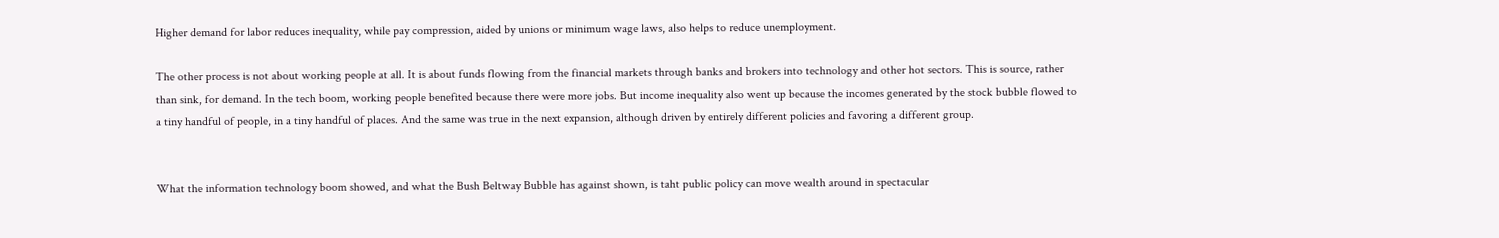Higher demand for labor reduces inequality, while pay compression, aided by unions or minimum wage laws, also helps to reduce unemployment.

The other process is not about working people at all. It is about funds flowing from the financial markets through banks and brokers into technology and other hot sectors. This is source, rather than sink, for demand. In the tech boom, working people benefited because there were more jobs. But income inequality also went up because the incomes generated by the stock bubble flowed to a tiny handful of people, in a tiny handful of places. And the same was true in the next expansion, although driven by entirely different policies and favoring a different group.


What the information technology boom showed, and what the Bush Beltway Bubble has against shown, is taht public policy can move wealth around in spectacular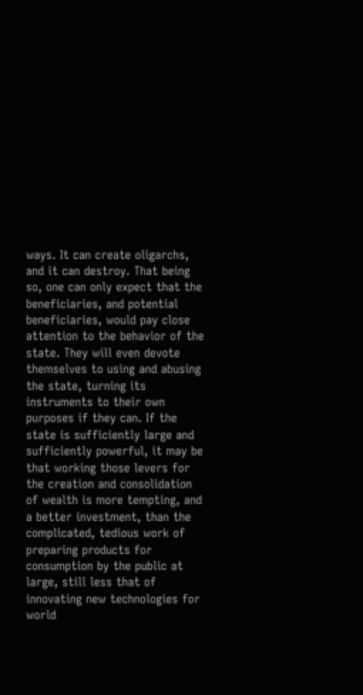ways. It can create oligarchs, and it can destroy. That being so, one can only expect that the beneficiaries, and potential beneficiaries, would pay close attention to the behavior of the state. They will even devote themselves to using and abusing the state, turning its instruments to their own purposes if they can. If the state is sufficiently large and sufficiently powerful, it may be that working those levers for the creation and consolidation of wealth is more tempting, and a better investment, than the complicated, tedious work of preparing products for consumption by the public at large, still less that of innovating new technologies for world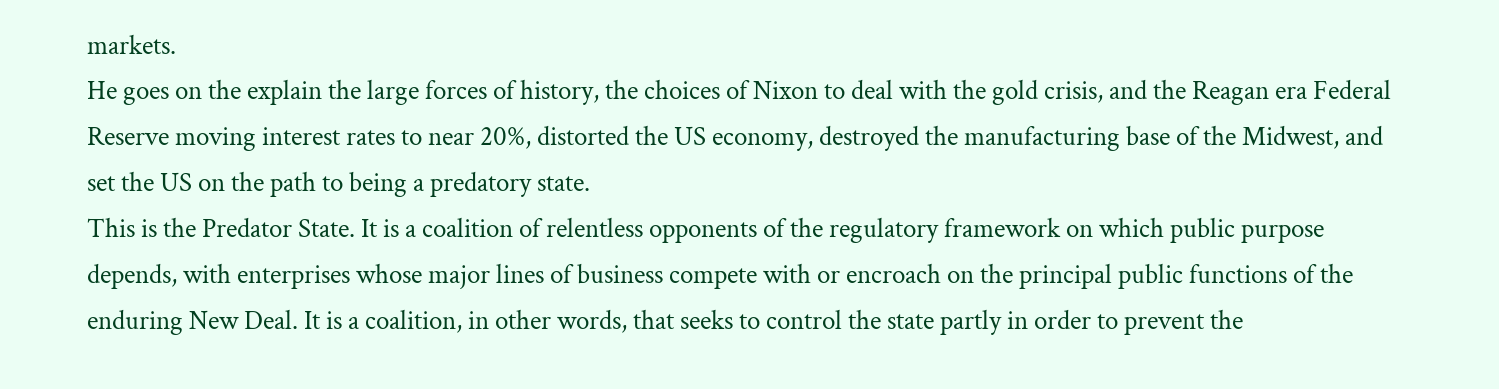markets.
He goes on the explain the large forces of history, the choices of Nixon to deal with the gold crisis, and the Reagan era Federal Reserve moving interest rates to near 20%, distorted the US economy, destroyed the manufacturing base of the Midwest, and set the US on the path to being a predatory state.
This is the Predator State. It is a coalition of relentless opponents of the regulatory framework on which public purpose depends, with enterprises whose major lines of business compete with or encroach on the principal public functions of the enduring New Deal. It is a coalition, in other words, that seeks to control the state partly in order to prevent the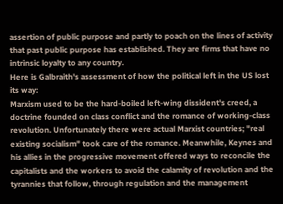assertion of public purpose and partly to poach on the lines of activity that past public purpose has established. They are firms that have no intrinsic loyalty to any country.
Here is Galbraith's assessment of how the political left in the US lost its way:
Marxism used to be the hard-boiled left-wing dissident's creed, a doctrine founded on class conflict and the romance of working-class revolution. Unfortunately there were actual Marxist countries; "real existing socialism" took care of the romance. Meanwhile, Keynes and his allies in the progressive movement offered ways to reconcile the capitalists and the workers to avoid the calamity of revolution and the tyrannies that follow, through regulation and the management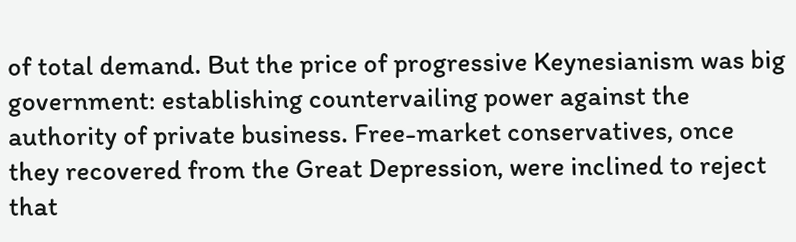of total demand. But the price of progressive Keynesianism was big government: establishing countervailing power against the authority of private business. Free-market conservatives, once they recovered from the Great Depression, were inclined to reject that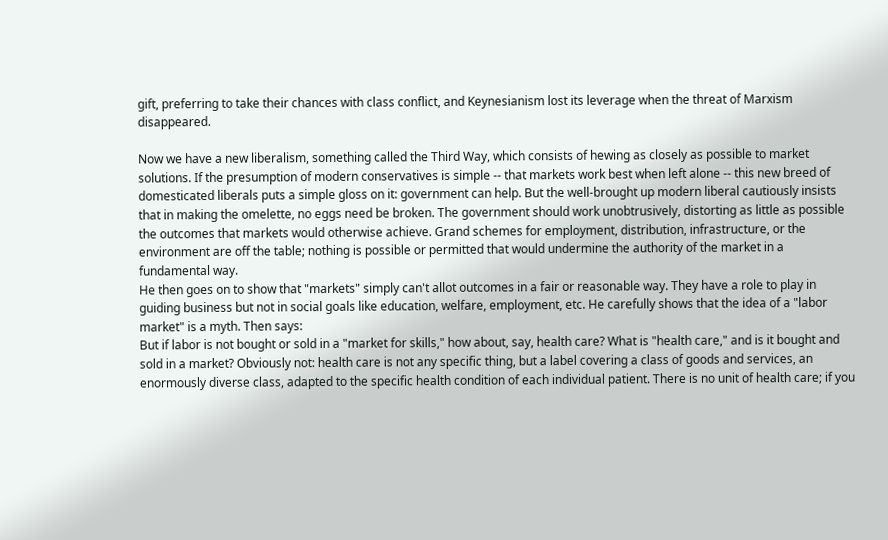gift, preferring to take their chances with class conflict, and Keynesianism lost its leverage when the threat of Marxism disappeared.

Now we have a new liberalism, something called the Third Way, which consists of hewing as closely as possible to market solutions. If the presumption of modern conservatives is simple -- that markets work best when left alone -- this new breed of domesticated liberals puts a simple gloss on it: government can help. But the well-brought up modern liberal cautiously insists that in making the omelette, no eggs need be broken. The government should work unobtrusively, distorting as little as possible the outcomes that markets would otherwise achieve. Grand schemes for employment, distribution, infrastructure, or the environment are off the table; nothing is possible or permitted that would undermine the authority of the market in a fundamental way.
He then goes on to show that "markets" simply can't allot outcomes in a fair or reasonable way. They have a role to play in guiding business but not in social goals like education, welfare, employment, etc. He carefully shows that the idea of a "labor market" is a myth. Then says:
But if labor is not bought or sold in a "market for skills," how about, say, health care? What is "health care," and is it bought and sold in a market? Obviously not: health care is not any specific thing, but a label covering a class of goods and services, an enormously diverse class, adapted to the specific health condition of each individual patient. There is no unit of health care; if you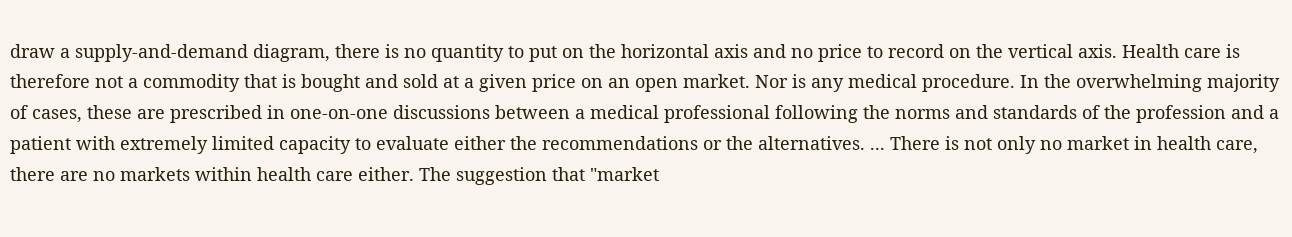draw a supply-and-demand diagram, there is no quantity to put on the horizontal axis and no price to record on the vertical axis. Health care is therefore not a commodity that is bought and sold at a given price on an open market. Nor is any medical procedure. In the overwhelming majority of cases, these are prescribed in one-on-one discussions between a medical professional following the norms and standards of the profession and a patient with extremely limited capacity to evaluate either the recommendations or the alternatives. ... There is not only no market in health care, there are no markets within health care either. The suggestion that "market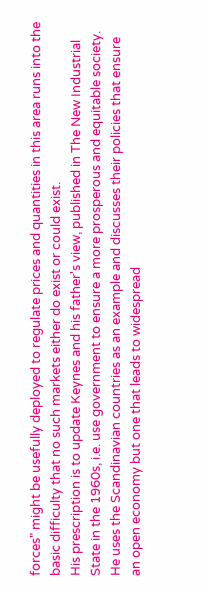forces" might be usefully deployed to regulate prices and quantities in this area runs into the basic difficulty that no such markets either do exist or could exist.
His prescription is to update Keynes and his father's view, published in The New Industrial State in the 1960s, i.e. use government to ensure a more prosperous and equitable society. He uses the Scandinavian countries as an example and discusses their policies that ensure an open economy but one that leads to widespread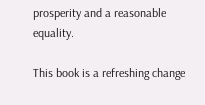prosperity and a reasonable equality.

This book is a refreshing change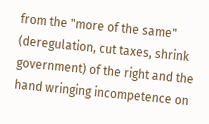from the "more of the same" (deregulation, cut taxes, shrink government) of the right and the hand wringing incompetence on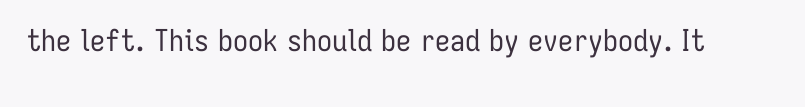the left. This book should be read by everybody. It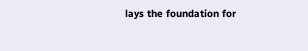lays the foundation for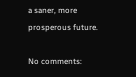a saner, more prosperous future.

No comments: